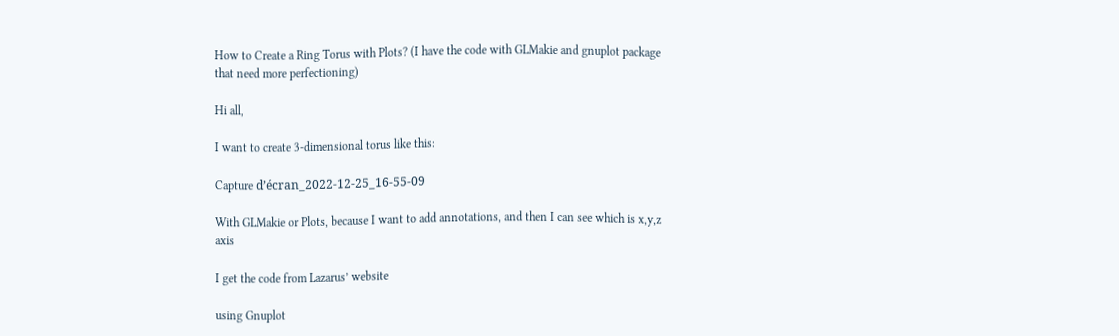How to Create a Ring Torus with Plots? (I have the code with GLMakie and gnuplot package that need more perfectioning)

Hi all,

I want to create 3-dimensional torus like this:

Capture d’écran_2022-12-25_16-55-09

With GLMakie or Plots, because I want to add annotations, and then I can see which is x,y,z axis

I get the code from Lazarus’ website

using Gnuplot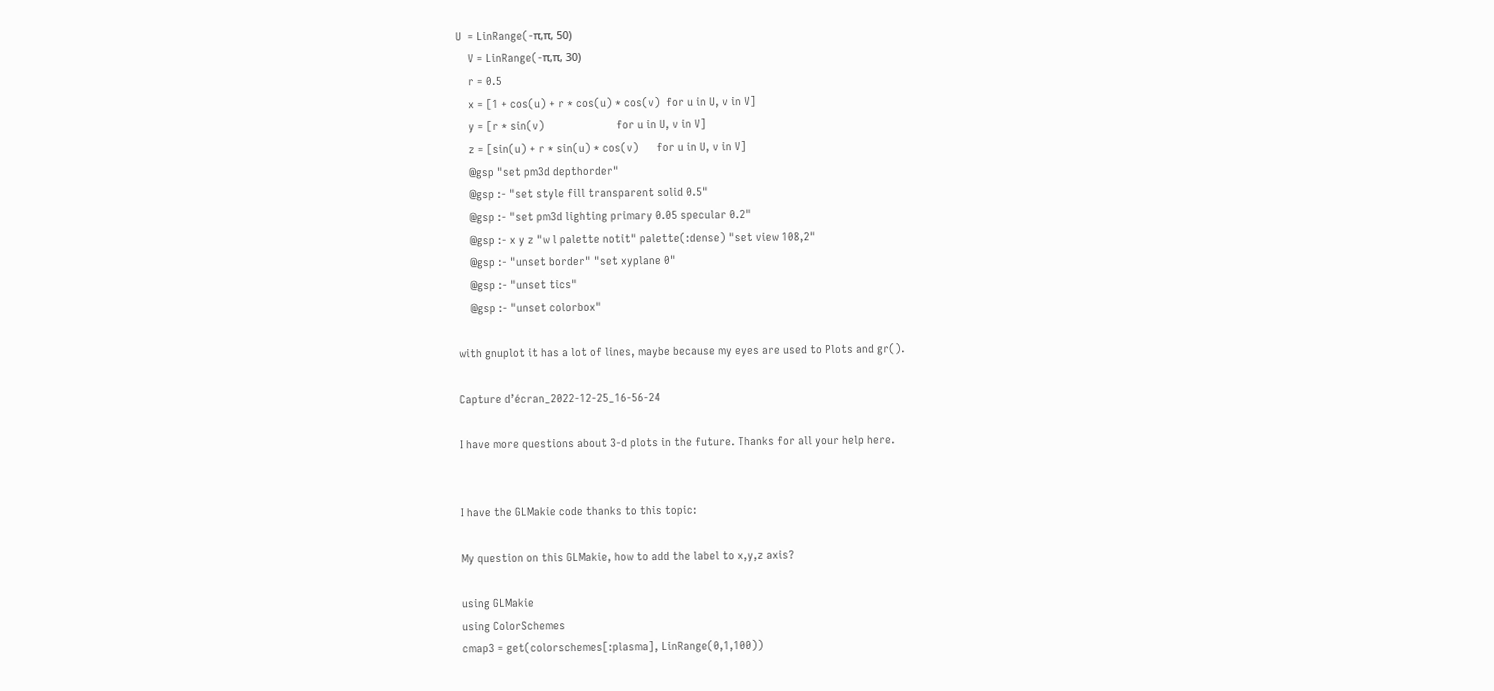U  = LinRange(-π,π, 50)
    V = LinRange(-π,π, 30)
    r = 0.5
    x = [1 + cos(u) + r * cos(u) * cos(v)  for u in U, v in V]
    y = [r * sin(v)                        for u in U, v in V]
    z = [sin(u) + r * sin(u) * cos(v)      for u in U, v in V]
    @gsp "set pm3d depthorder"
    @gsp :- "set style fill transparent solid 0.5"
    @gsp :- "set pm3d lighting primary 0.05 specular 0.2"
    @gsp :- x y z "w l palette notit" palette(:dense) "set view 108,2"
    @gsp :- "unset border" "set xyplane 0"
    @gsp :- "unset tics"
    @gsp :- "unset colorbox"

with gnuplot it has a lot of lines, maybe because my eyes are used to Plots and gr().

Capture d’écran_2022-12-25_16-56-24

I have more questions about 3-d plots in the future. Thanks for all your help here.


I have the GLMakie code thanks to this topic:

My question on this GLMakie, how to add the label to x,y,z axis?

using GLMakie
using ColorSchemes
cmap3 = get(colorschemes[:plasma], LinRange(0,1,100))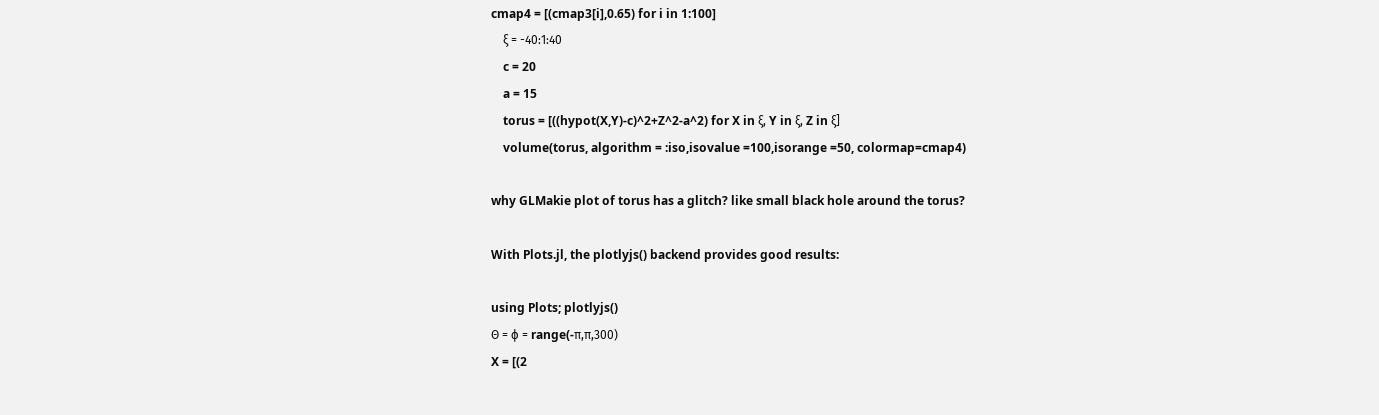cmap4 = [(cmap3[i],0.65) for i in 1:100]
    ξ = -40:1:40
    c = 20
    a = 15
    torus = [((hypot(X,Y)-c)^2+Z^2-a^2) for X in ξ, Y in ξ, Z in ξ]
    volume(torus, algorithm = :iso,isovalue =100,isorange =50, colormap=cmap4)

why GLMakie plot of torus has a glitch? like small black hole around the torus?

With Plots.jl, the plotlyjs() backend provides good results:

using Plots; plotlyjs()
Θ = ϕ = range(-π,π,300)
X = [(2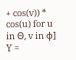+ cos(v)) * cos(u) for u in Θ, v in ϕ]
Y =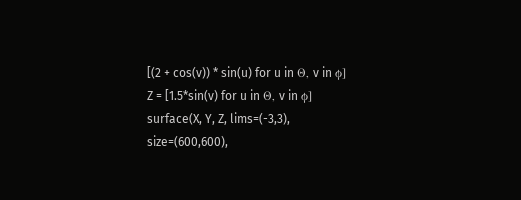[(2 + cos(v)) * sin(u) for u in Θ, v in ϕ]
Z = [1.5*sin(v) for u in Θ, v in ϕ]
surface(X, Y, Z, lims=(-3,3), size=(600,600),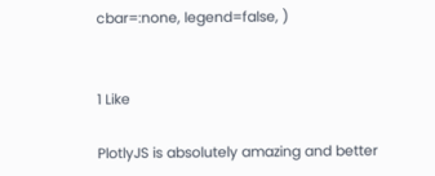cbar=:none, legend=false, )


1 Like

PlotlyJS is absolutely amazing and better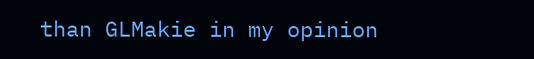than GLMakie in my opinion